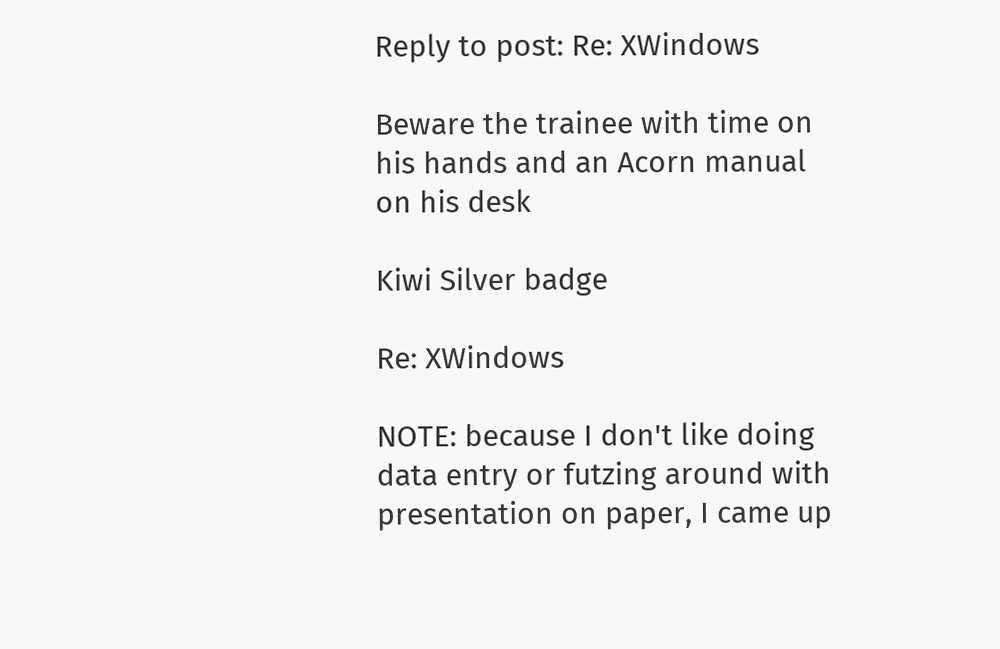Reply to post: Re: XWindows

Beware the trainee with time on his hands and an Acorn manual on his desk

Kiwi Silver badge

Re: XWindows

NOTE: because I don't like doing data entry or futzing around with presentation on paper, I came up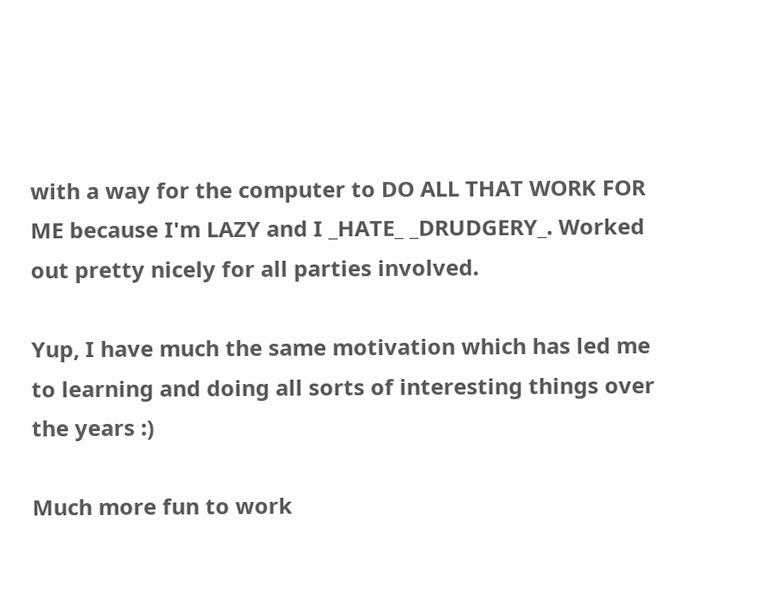with a way for the computer to DO ALL THAT WORK FOR ME because I'm LAZY and I _HATE_ _DRUDGERY_. Worked out pretty nicely for all parties involved.

Yup, I have much the same motivation which has led me to learning and doing all sorts of interesting things over the years :)

Much more fun to work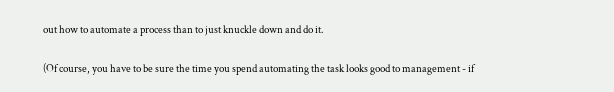out how to automate a process than to just knuckle down and do it.

(Of course, you have to be sure the time you spend automating the task looks good to management - if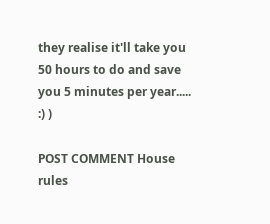they realise it'll take you 50 hours to do and save you 5 minutes per year..... :) )

POST COMMENT House rules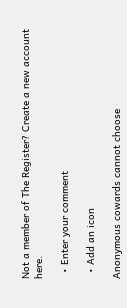Not a member of The Register? Create a new account here.

  • Enter your comment

  • Add an icon

Anonymous cowards cannot choose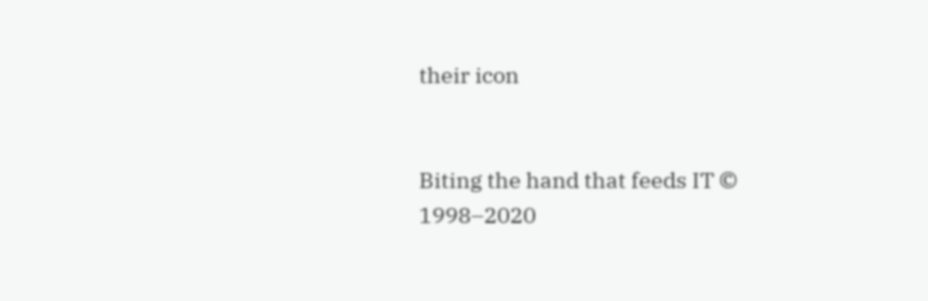their icon


Biting the hand that feeds IT © 1998–2020